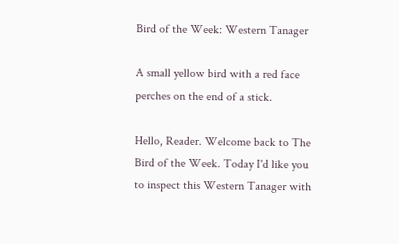Bird of the Week: Western Tanager

A small yellow bird with a red face perches on the end of a stick.

Hello, Reader. Welcome back to The Bird of the Week. Today I'd like you to inspect this Western Tanager with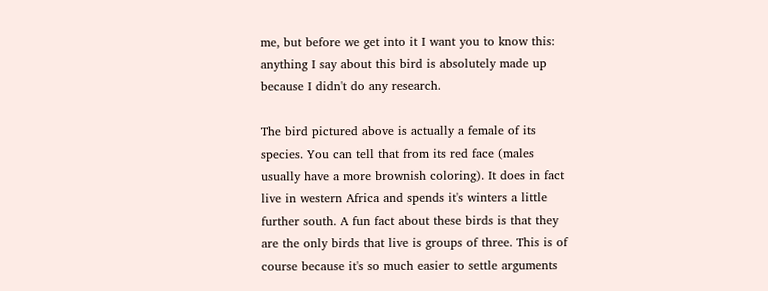me, but before we get into it I want you to know this: anything I say about this bird is absolutely made up because I didn't do any research.

The bird pictured above is actually a female of its species. You can tell that from its red face (males usually have a more brownish coloring). It does in fact live in western Africa and spends it's winters a little further south. A fun fact about these birds is that they are the only birds that live is groups of three. This is of course because it's so much easier to settle arguments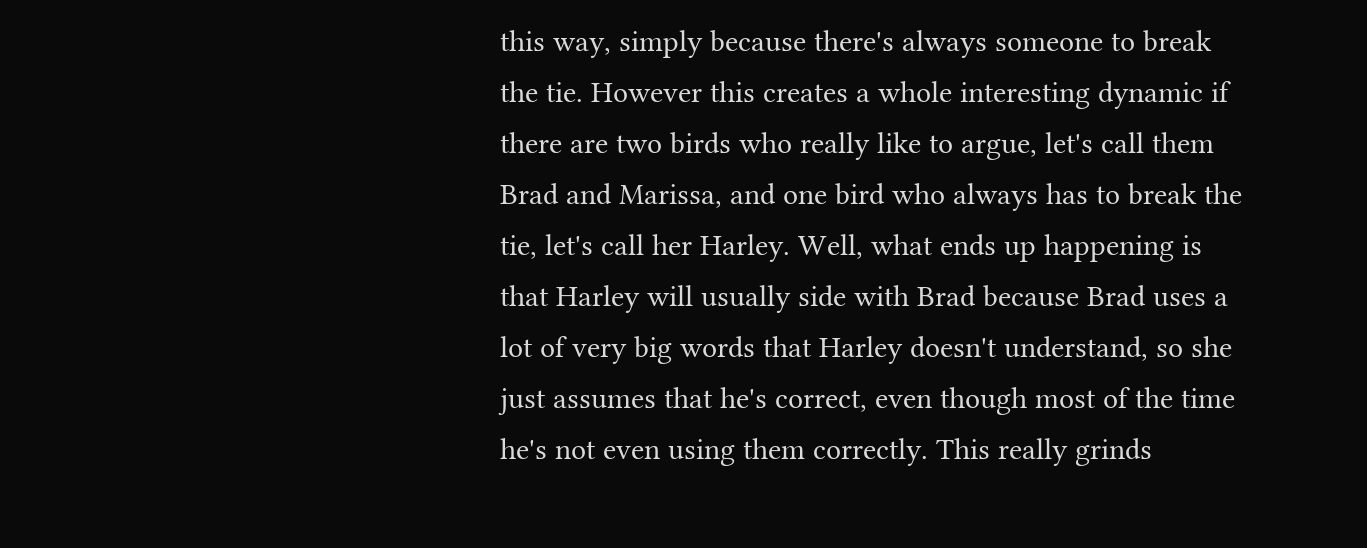this way, simply because there's always someone to break the tie. However this creates a whole interesting dynamic if there are two birds who really like to argue, let's call them Brad and Marissa, and one bird who always has to break the tie, let's call her Harley. Well, what ends up happening is that Harley will usually side with Brad because Brad uses a lot of very big words that Harley doesn't understand, so she just assumes that he's correct, even though most of the time he's not even using them correctly. This really grinds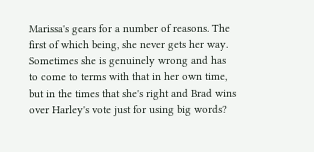Marissa's gears for a number of reasons. The first of which being, she never gets her way. Sometimes she is genuinely wrong and has to come to terms with that in her own time, but in the times that she's right and Brad wins over Harley's vote just for using big words?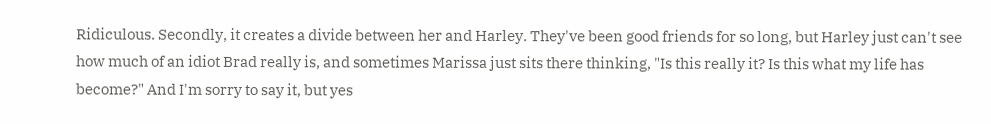Ridiculous. Secondly, it creates a divide between her and Harley. They've been good friends for so long, but Harley just can't see how much of an idiot Brad really is, and sometimes Marissa just sits there thinking, "Is this really it? Is this what my life has become?" And I'm sorry to say it, but yes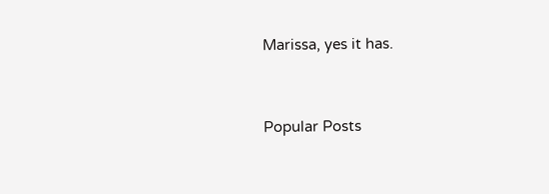Marissa, yes it has.


Popular Posts